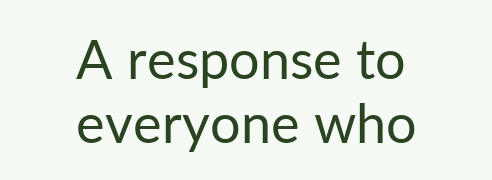A response to everyone who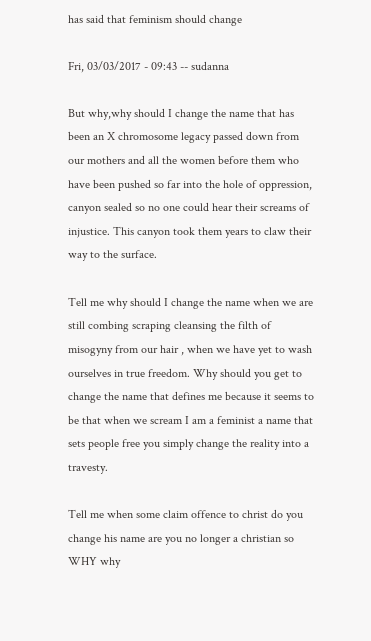has said that feminism should change

Fri, 03/03/2017 - 09:43 -- sudanna

But why,why should I change the name that has been an X chromosome legacy passed down from our mothers and all the women before them who have been pushed so far into the hole of oppression, canyon sealed so no one could hear their screams of injustice. This canyon took them years to claw their way to the surface.

Tell me why should I change the name when we are still combing scraping cleansing the filth of misogyny from our hair , when we have yet to wash ourselves in true freedom. Why should you get to change the name that defines me because it seems to be that when we scream I am a feminist a name that sets people free you simply change the reality into a travesty.

Tell me when some claim offence to christ do you change his name are you no longer a christian so WHY why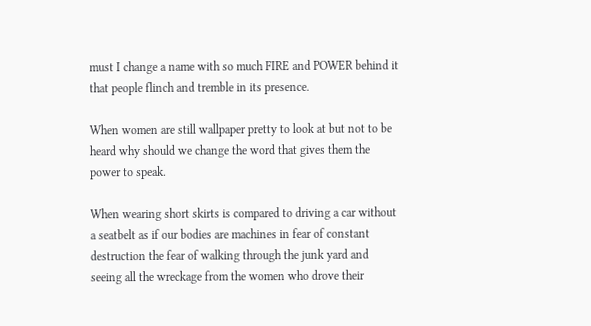must I change a name with so much FIRE and POWER behind it that people flinch and tremble in its presence.

When women are still wallpaper pretty to look at but not to be heard why should we change the word that gives them the power to speak.

When wearing short skirts is compared to driving a car without a seatbelt as if our bodies are machines in fear of constant destruction the fear of walking through the junk yard and seeing all the wreckage from the women who drove their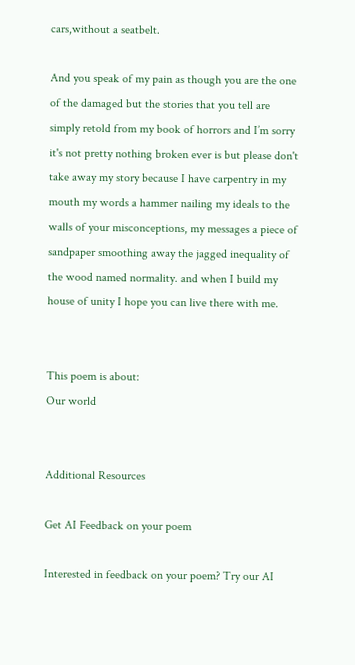cars,without a seatbelt.

And you speak of my pain as though you are the one of the damaged but the stories that you tell are simply retold from my book of horrors and I’m sorry it's not pretty nothing broken ever is but please don't take away my story because I have carpentry in my mouth my words a hammer nailing my ideals to the walls of your misconceptions, my messages a piece of sandpaper smoothing away the jagged inequality of the wood named normality. and when I build my house of unity I hope you can live there with me.


This poem is about:
Our world


Additional Resources

Get AI Feedback on your poem

Interested in feedback on your poem? Try our AI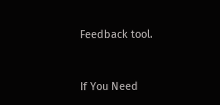Feedback tool.


If You Need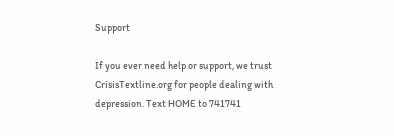Support

If you ever need help or support, we trust CrisisTextline.org for people dealing with depression. Text HOME to 741741